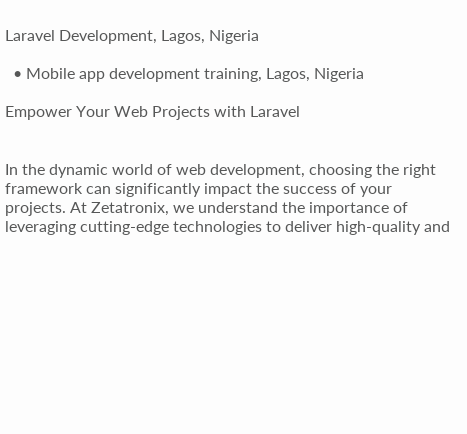Laravel Development, Lagos, Nigeria

  • Mobile app development training, Lagos, Nigeria

Empower Your Web Projects with Laravel


In the dynamic world of web development, choosing the right framework can significantly impact the success of your projects. At Zetatronix, we understand the importance of leveraging cutting-edge technologies to deliver high-quality and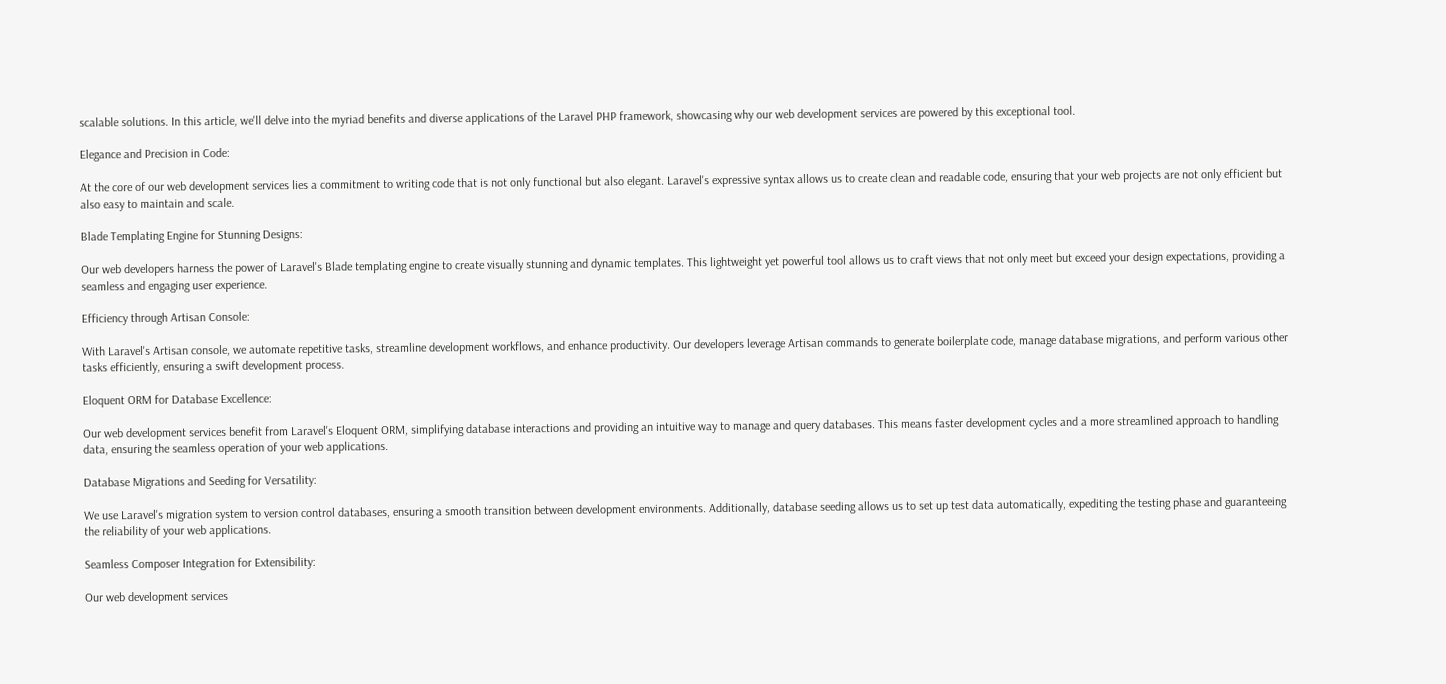scalable solutions. In this article, we'll delve into the myriad benefits and diverse applications of the Laravel PHP framework, showcasing why our web development services are powered by this exceptional tool.

Elegance and Precision in Code:

At the core of our web development services lies a commitment to writing code that is not only functional but also elegant. Laravel's expressive syntax allows us to create clean and readable code, ensuring that your web projects are not only efficient but also easy to maintain and scale.

Blade Templating Engine for Stunning Designs:

Our web developers harness the power of Laravel's Blade templating engine to create visually stunning and dynamic templates. This lightweight yet powerful tool allows us to craft views that not only meet but exceed your design expectations, providing a seamless and engaging user experience.

Efficiency through Artisan Console:

With Laravel's Artisan console, we automate repetitive tasks, streamline development workflows, and enhance productivity. Our developers leverage Artisan commands to generate boilerplate code, manage database migrations, and perform various other tasks efficiently, ensuring a swift development process.

Eloquent ORM for Database Excellence:

Our web development services benefit from Laravel's Eloquent ORM, simplifying database interactions and providing an intuitive way to manage and query databases. This means faster development cycles and a more streamlined approach to handling data, ensuring the seamless operation of your web applications.

Database Migrations and Seeding for Versatility:

We use Laravel's migration system to version control databases, ensuring a smooth transition between development environments. Additionally, database seeding allows us to set up test data automatically, expediting the testing phase and guaranteeing the reliability of your web applications.

Seamless Composer Integration for Extensibility:

Our web development services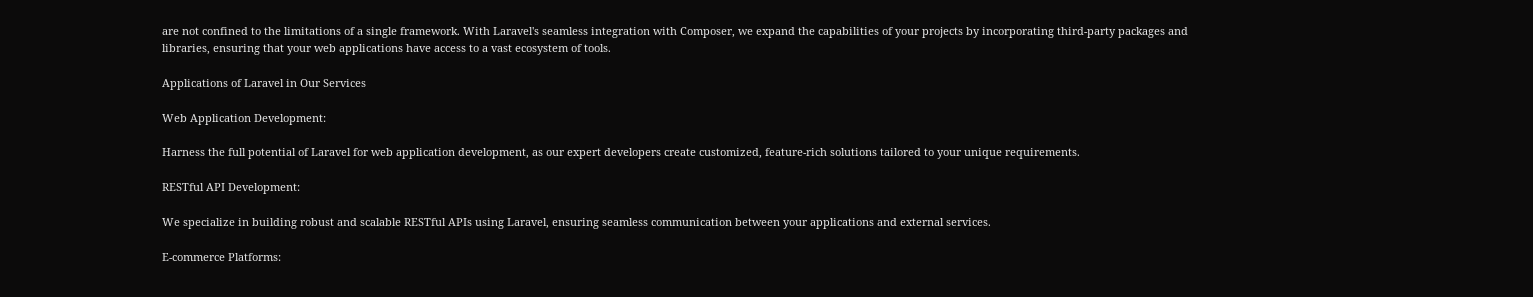are not confined to the limitations of a single framework. With Laravel's seamless integration with Composer, we expand the capabilities of your projects by incorporating third-party packages and libraries, ensuring that your web applications have access to a vast ecosystem of tools.

Applications of Laravel in Our Services

Web Application Development:

Harness the full potential of Laravel for web application development, as our expert developers create customized, feature-rich solutions tailored to your unique requirements.

RESTful API Development:

We specialize in building robust and scalable RESTful APIs using Laravel, ensuring seamless communication between your applications and external services.

E-commerce Platforms: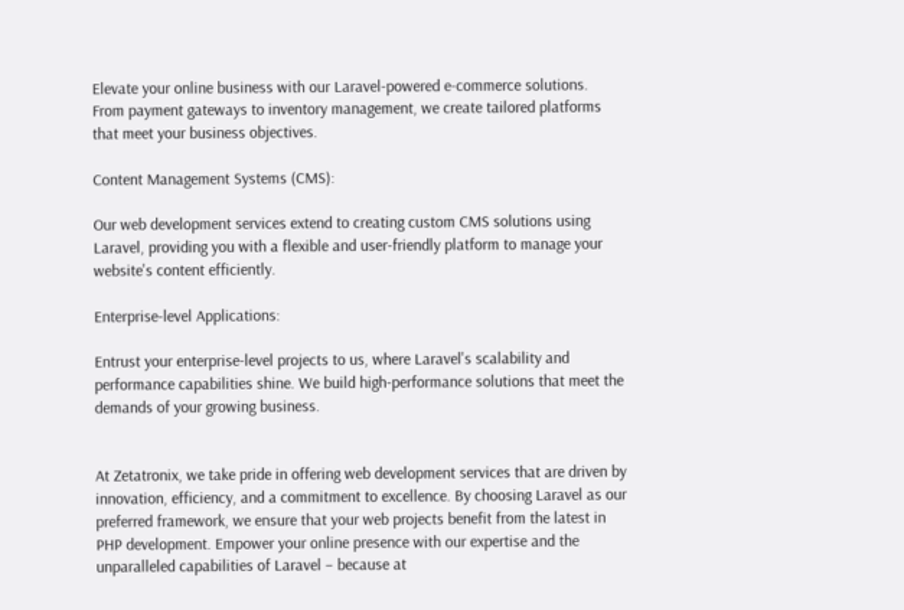Elevate your online business with our Laravel-powered e-commerce solutions. From payment gateways to inventory management, we create tailored platforms that meet your business objectives.

Content Management Systems (CMS):

Our web development services extend to creating custom CMS solutions using Laravel, providing you with a flexible and user-friendly platform to manage your website's content efficiently.

Enterprise-level Applications:

Entrust your enterprise-level projects to us, where Laravel's scalability and performance capabilities shine. We build high-performance solutions that meet the demands of your growing business.


At Zetatronix, we take pride in offering web development services that are driven by innovation, efficiency, and a commitment to excellence. By choosing Laravel as our preferred framework, we ensure that your web projects benefit from the latest in PHP development. Empower your online presence with our expertise and the unparalleled capabilities of Laravel – because at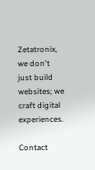Zetatronix, we don't just build websites; we craft digital experiences.

Contact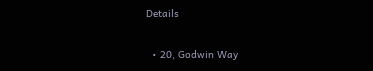Details

  • 20, Godwin Way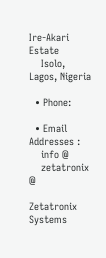Ire-Akari Estate
    Isolo, Lagos, Nigeria

  • Phone:

  • Email Addresses :
    info @
    zetatronix @

Zetatronix Systems